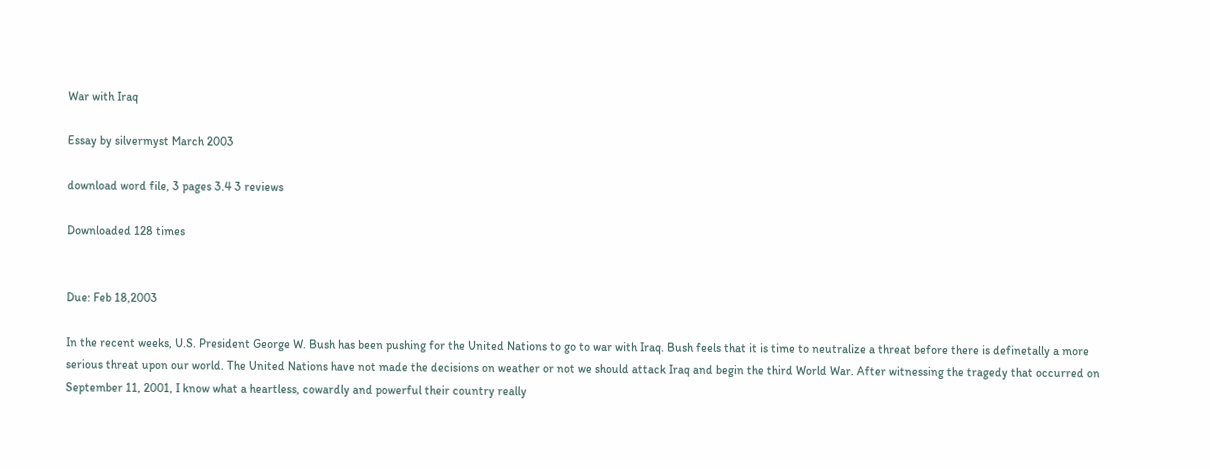War with Iraq

Essay by silvermyst March 2003

download word file, 3 pages 3.4 3 reviews

Downloaded 128 times


Due: Feb 18,2003

In the recent weeks, U.S. President George W. Bush has been pushing for the United Nations to go to war with Iraq. Bush feels that it is time to neutralize a threat before there is definetally a more serious threat upon our world. The United Nations have not made the decisions on weather or not we should attack Iraq and begin the third World War. After witnessing the tragedy that occurred on September 11, 2001, I know what a heartless, cowardly and powerful their country really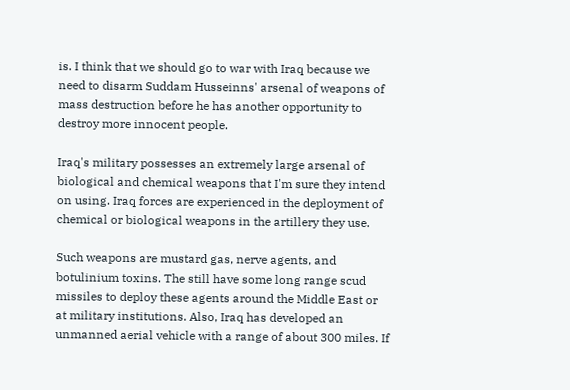is. I think that we should go to war with Iraq because we need to disarm Suddam Husseinns' arsenal of weapons of mass destruction before he has another opportunity to destroy more innocent people.

Iraq's military possesses an extremely large arsenal of biological and chemical weapons that I'm sure they intend on using. Iraq forces are experienced in the deployment of chemical or biological weapons in the artillery they use.

Such weapons are mustard gas, nerve agents, and botulinium toxins. The still have some long range scud missiles to deploy these agents around the Middle East or at military institutions. Also, Iraq has developed an unmanned aerial vehicle with a range of about 300 miles. If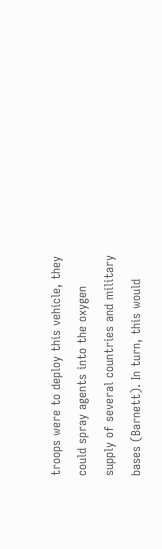troops were to deploy this vehicle, they could spray agents into the oxygen supply of several countries and military bases (Barnett). In turn, this would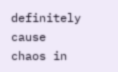definitely cause chaos in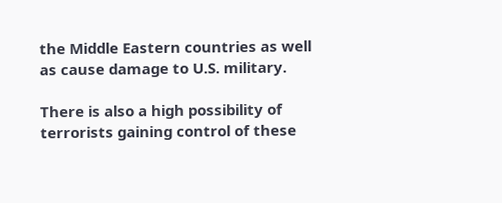the Middle Eastern countries as well as cause damage to U.S. military.

There is also a high possibility of terrorists gaining control of these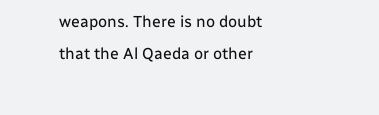weapons. There is no doubt that the Al Qaeda or other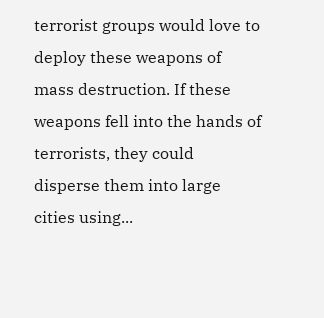terrorist groups would love to deploy these weapons of mass destruction. If these weapons fell into the hands of terrorists, they could disperse them into large cities using...